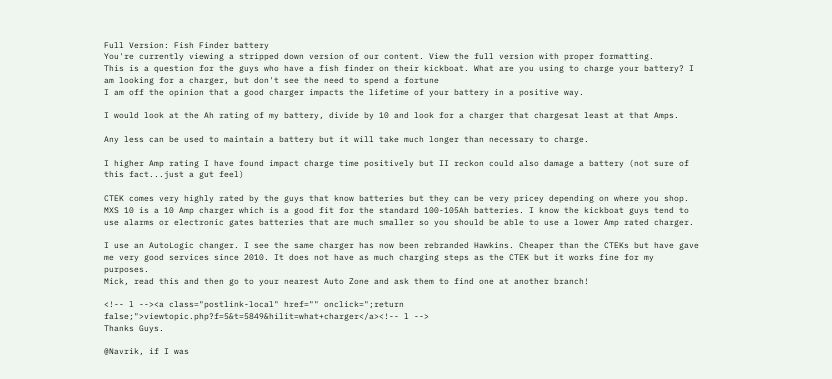Full Version: Fish Finder battery
You're currently viewing a stripped down version of our content. View the full version with proper formatting.
This is a question for the guys who have a fish finder on their kickboat. What are you using to charge your battery? I am looking for a charger, but don't see the need to spend a fortune
I am off the opinion that a good charger impacts the lifetime of your battery in a positive way.

I would look at the Ah rating of my battery, divide by 10 and look for a charger that chargesat least at that Amps.

Any less can be used to maintain a battery but it will take much longer than necessary to charge.

I higher Amp rating I have found impact charge time positively but II reckon could also damage a battery (not sure of this fact...just a gut feel)

CTEK comes very highly rated by the guys that know batteries but they can be very pricey depending on where you shop. MXS 10 is a 10 Amp charger which is a good fit for the standard 100-105Ah batteries. I know the kickboat guys tend to use alarms or electronic gates batteries that are much smaller so you should be able to use a lower Amp rated charger.

I use an AutoLogic changer. I see the same charger has now been rebranded Hawkins. Cheaper than the CTEKs but have gave me very good services since 2010. It does not have as much charging steps as the CTEK but it works fine for my purposes.
Mick, read this and then go to your nearest Auto Zone and ask them to find one at another branch!

<!-- l --><a class="postlink-local" href="" onclick=";return false;">viewtopic.php?f=5&t=5849&hilit=what+charger</a><!-- l -->
Thanks Guys.

@Navrik, if I was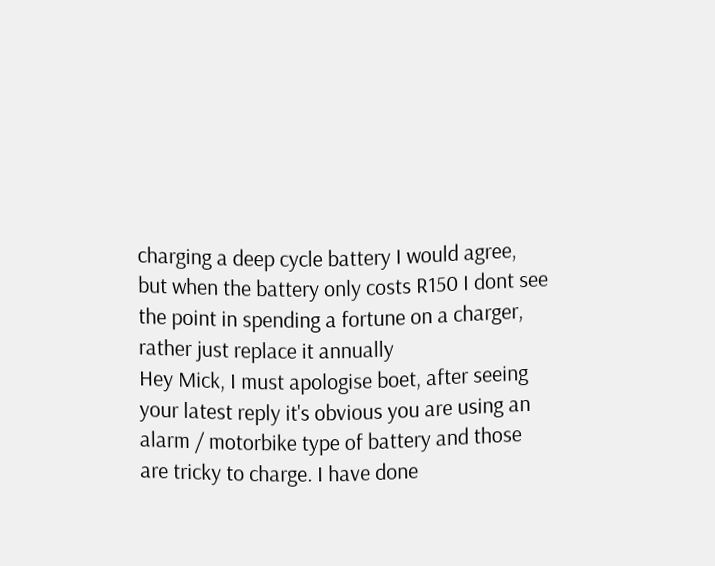charging a deep cycle battery I would agree, but when the battery only costs R150 I dont see the point in spending a fortune on a charger, rather just replace it annually
Hey Mick, I must apologise boet, after seeing your latest reply it's obvious you are using an alarm / motorbike type of battery and those are tricky to charge. I have done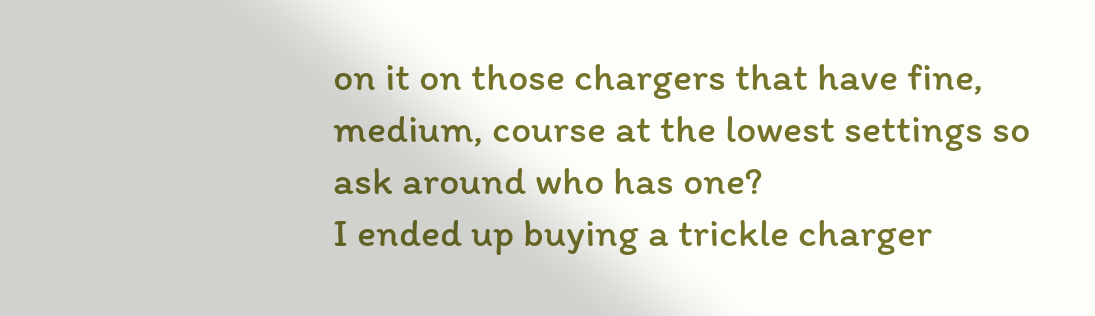on it on those chargers that have fine, medium, course at the lowest settings so ask around who has one?
I ended up buying a trickle charger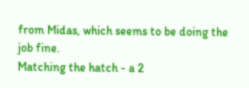from Midas, which seems to be doing the job fine.
Matching the hatch - a 2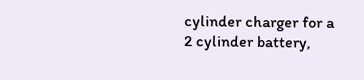cylinder charger for a 2 cylinder battery,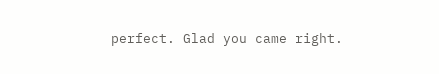perfect. Glad you came right.